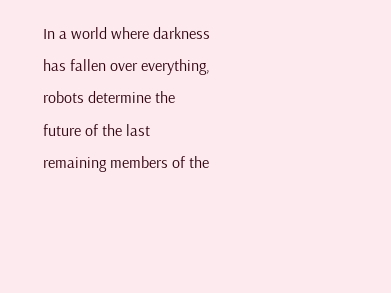In a world where darkness has fallen over everything, robots determine the future of the last remaining members of the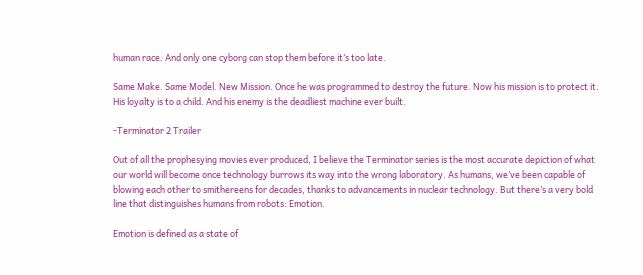human race. And only one cyborg can stop them before it’s too late.

Same Make. Same Model. New Mission. Once he was programmed to destroy the future. Now his mission is to protect it. His loyalty is to a child. And his enemy is the deadliest machine ever built.

-Terminator 2 Trailer

Out of all the prophesying movies ever produced, I believe the Terminator series is the most accurate depiction of what our world will become once technology burrows its way into the wrong laboratory. As humans, we’ve been capable of blowing each other to smithereens for decades, thanks to advancements in nuclear technology. But there’s a very bold line that distinguishes humans from robots: Emotion.

Emotion is defined as a state of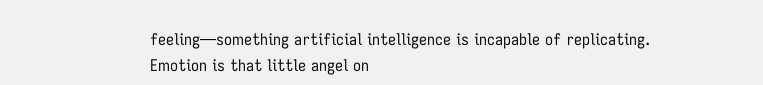feeling—something artificial intelligence is incapable of replicating. Emotion is that little angel on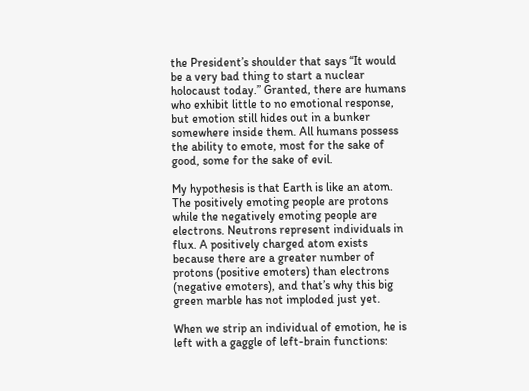the President’s shoulder that says “It would be a very bad thing to start a nuclear holocaust today.” Granted, there are humans who exhibit little to no emotional response, but emotion still hides out in a bunker somewhere inside them. All humans possess the ability to emote, most for the sake of good, some for the sake of evil.

My hypothesis is that Earth is like an atom. The positively emoting people are protons while the negatively emoting people are electrons. Neutrons represent individuals in flux. A positively charged atom exists because there are a greater number of protons (positive emoters) than electrons (negative emoters), and that’s why this big green marble has not imploded just yet.

When we strip an individual of emotion, he is left with a gaggle of left-brain functions: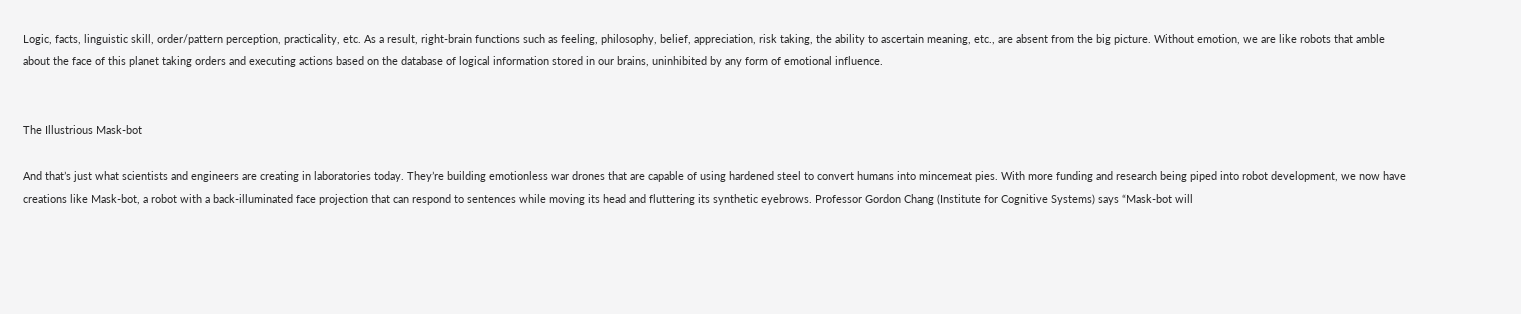Logic, facts, linguistic skill, order/pattern perception, practicality, etc. As a result, right-brain functions such as feeling, philosophy, belief, appreciation, risk taking, the ability to ascertain meaning, etc., are absent from the big picture. Without emotion, we are like robots that amble about the face of this planet taking orders and executing actions based on the database of logical information stored in our brains, uninhibited by any form of emotional influence.


The Illustrious Mask-bot

And that’s just what scientists and engineers are creating in laboratories today. They’re building emotionless war drones that are capable of using hardened steel to convert humans into mincemeat pies. With more funding and research being piped into robot development, we now have creations like Mask-bot, a robot with a back-illuminated face projection that can respond to sentences while moving its head and fluttering its synthetic eyebrows. Professor Gordon Chang (Institute for Cognitive Systems) says “Mask-bot will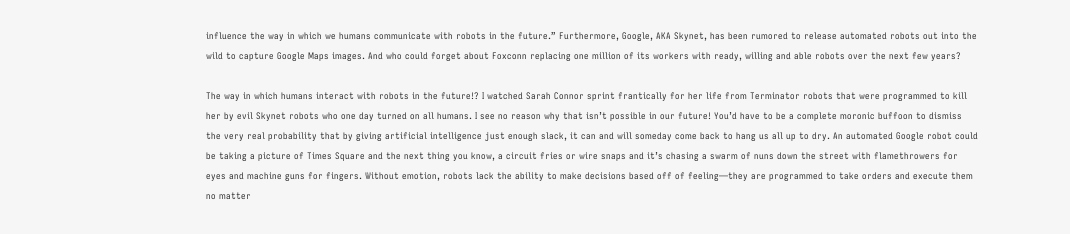influence the way in which we humans communicate with robots in the future.” Furthermore, Google, AKA Skynet, has been rumored to release automated robots out into the wild to capture Google Maps images. And who could forget about Foxconn replacing one million of its workers with ready, willing and able robots over the next few years?

The way in which humans interact with robots in the future!? I watched Sarah Connor sprint frantically for her life from Terminator robots that were programmed to kill her by evil Skynet robots who one day turned on all humans. I see no reason why that isn’t possible in our future! You’d have to be a complete moronic buffoon to dismiss the very real probability that by giving artificial intelligence just enough slack, it can and will someday come back to hang us all up to dry. An automated Google robot could be taking a picture of Times Square and the next thing you know, a circuit fries or wire snaps and it’s chasing a swarm of nuns down the street with flamethrowers for eyes and machine guns for fingers. Without emotion, robots lack the ability to make decisions based off of feeling—they are programmed to take orders and execute them no matter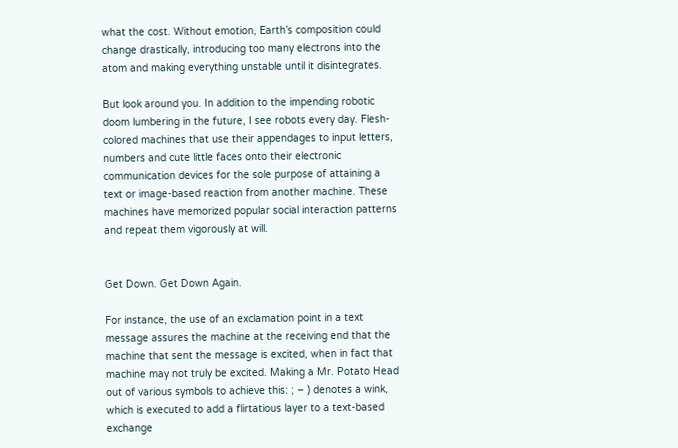what the cost. Without emotion, Earth’s composition could change drastically, introducing too many electrons into the atom and making everything unstable until it disintegrates.

But look around you. In addition to the impending robotic doom lumbering in the future, I see robots every day. Flesh-colored machines that use their appendages to input letters, numbers and cute little faces onto their electronic communication devices for the sole purpose of attaining a text or image-based reaction from another machine. These machines have memorized popular social interaction patterns and repeat them vigorously at will.


Get Down. Get Down Again.

For instance, the use of an exclamation point in a text message assures the machine at the receiving end that the machine that sent the message is excited, when in fact that machine may not truly be excited. Making a Mr. Potato Head out of various symbols to achieve this: ; – ) denotes a wink, which is executed to add a flirtatious layer to a text-based exchange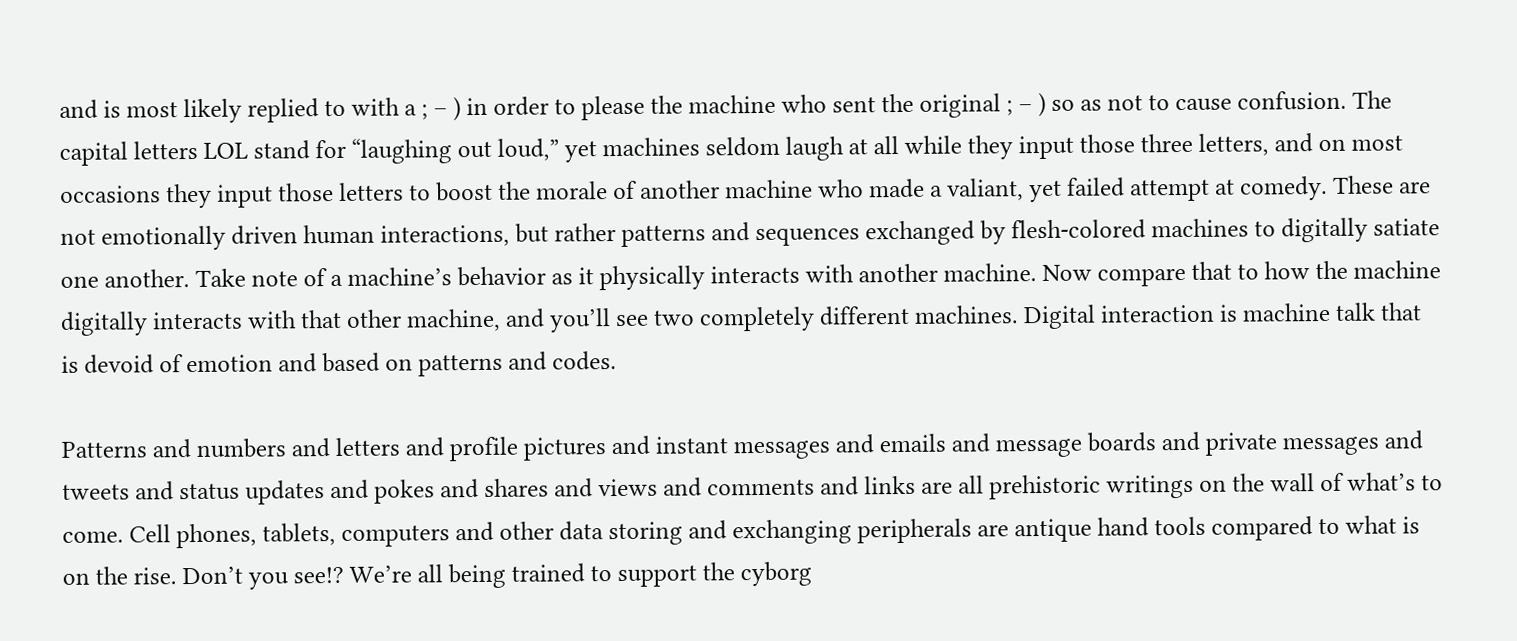and is most likely replied to with a ; – ) in order to please the machine who sent the original ; – ) so as not to cause confusion. The capital letters LOL stand for “laughing out loud,” yet machines seldom laugh at all while they input those three letters, and on most occasions they input those letters to boost the morale of another machine who made a valiant, yet failed attempt at comedy. These are not emotionally driven human interactions, but rather patterns and sequences exchanged by flesh-colored machines to digitally satiate one another. Take note of a machine’s behavior as it physically interacts with another machine. Now compare that to how the machine digitally interacts with that other machine, and you’ll see two completely different machines. Digital interaction is machine talk that is devoid of emotion and based on patterns and codes.

Patterns and numbers and letters and profile pictures and instant messages and emails and message boards and private messages and tweets and status updates and pokes and shares and views and comments and links are all prehistoric writings on the wall of what’s to come. Cell phones, tablets, computers and other data storing and exchanging peripherals are antique hand tools compared to what is on the rise. Don’t you see!? We’re all being trained to support the cyborg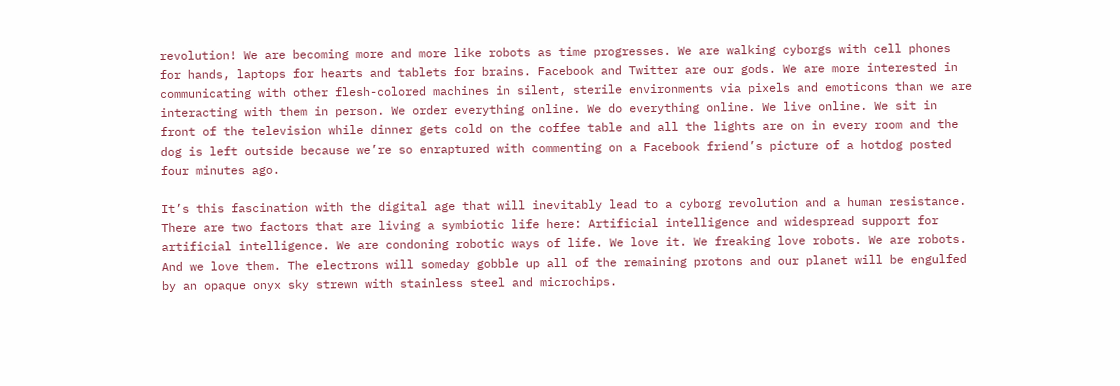revolution! We are becoming more and more like robots as time progresses. We are walking cyborgs with cell phones for hands, laptops for hearts and tablets for brains. Facebook and Twitter are our gods. We are more interested in communicating with other flesh-colored machines in silent, sterile environments via pixels and emoticons than we are interacting with them in person. We order everything online. We do everything online. We live online. We sit in front of the television while dinner gets cold on the coffee table and all the lights are on in every room and the dog is left outside because we’re so enraptured with commenting on a Facebook friend’s picture of a hotdog posted four minutes ago.

It’s this fascination with the digital age that will inevitably lead to a cyborg revolution and a human resistance. There are two factors that are living a symbiotic life here: Artificial intelligence and widespread support for artificial intelligence. We are condoning robotic ways of life. We love it. We freaking love robots. We are robots. And we love them. The electrons will someday gobble up all of the remaining protons and our planet will be engulfed by an opaque onyx sky strewn with stainless steel and microchips.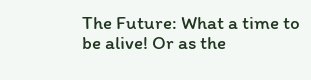The Future: What a time to be alive! Or as the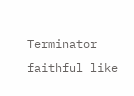Terminator faithful like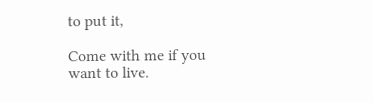to put it,

Come with me if you want to live.